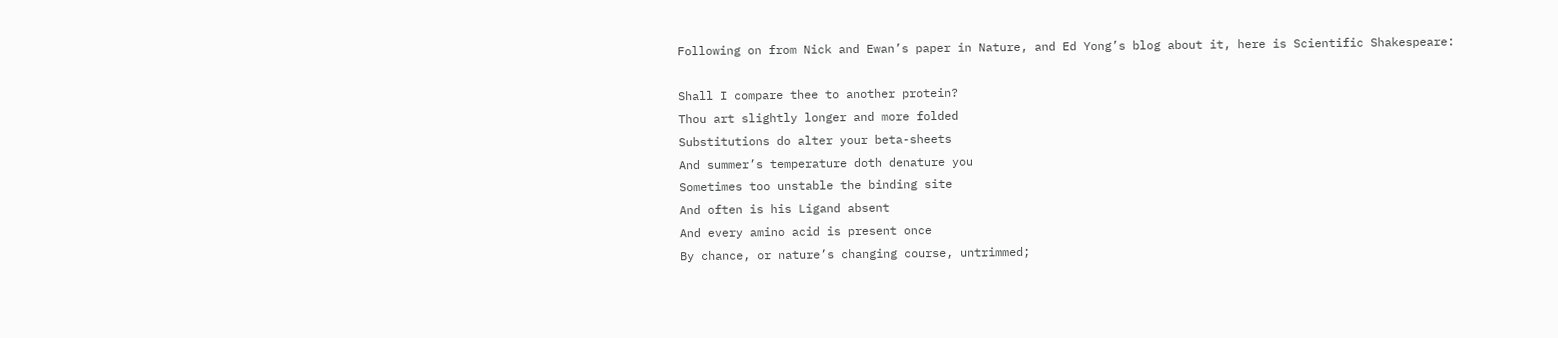Following on from Nick and Ewan’s paper in Nature, and Ed Yong’s blog about it, here is Scientific Shakespeare:

Shall I compare thee to another protein?
Thou art slightly longer and more folded
Substitutions do alter your beta-sheets
And summer’s temperature doth denature you
Sometimes too unstable the binding site
And often is his Ligand absent
And every amino acid is present once
By chance, or nature’s changing course, untrimmed;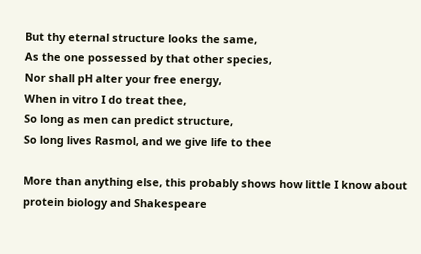But thy eternal structure looks the same,
As the one possessed by that other species,
Nor shall pH alter your free energy,
When in vitro I do treat thee,
So long as men can predict structure,
So long lives Rasmol, and we give life to thee

More than anything else, this probably shows how little I know about protein biology and Shakespeare